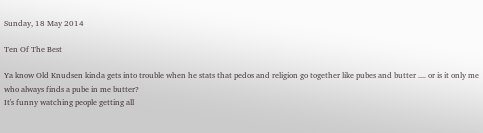Sunday, 18 May 2014

Ten Of The Best

Ya know Old Knudsen kinda gets into trouble when he stats that pedos and religion go together like pubes and butter .... or is it only me who always finds a pube in me butter?
It's funny watching people getting all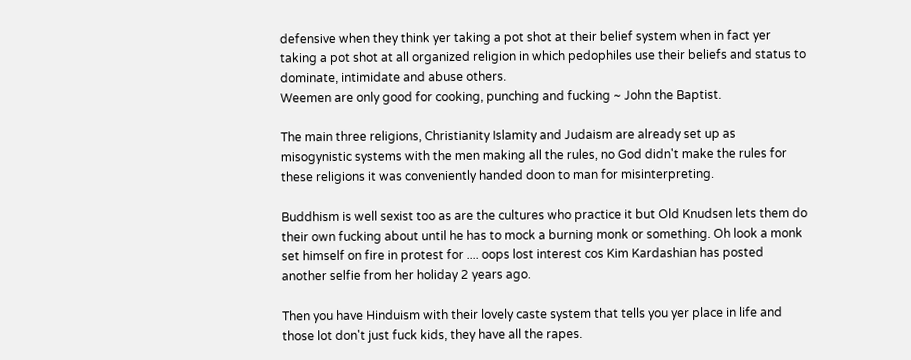defensive when they think yer taking a pot shot at their belief system when in fact yer taking a pot shot at all organized religion in which pedophiles use their beliefs and status to dominate, intimidate and abuse others.
Weemen are only good for cooking, punching and fucking ~ John the Baptist.

The main three religions, Christianity Islamity and Judaism are already set up as misogynistic systems with the men making all the rules, no God didn't make the rules for these religions it was conveniently handed doon to man for misinterpreting.

Buddhism is well sexist too as are the cultures who practice it but Old Knudsen lets them do their own fucking about until he has to mock a burning monk or something. Oh look a monk set himself on fire in protest for .... oops lost interest cos Kim Kardashian has posted another selfie from her holiday 2 years ago.

Then you have Hinduism with their lovely caste system that tells you yer place in life and those lot don't just fuck kids, they have all the rapes.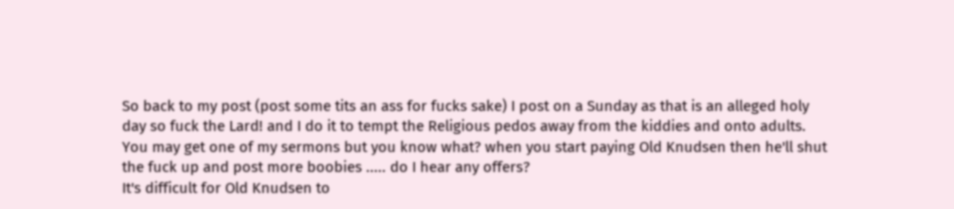So back to my post (post some tits an ass for fucks sake) I post on a Sunday as that is an alleged holy day so fuck the Lard! and I do it to tempt the Religious pedos away from the kiddies and onto adults.
You may get one of my sermons but you know what? when you start paying Old Knudsen then he'll shut the fuck up and post more boobies ..... do I hear any offers?
It's difficult for Old Knudsen to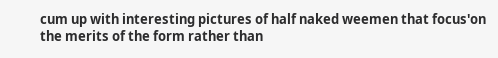cum up with interesting pictures of half naked weemen that focus'on the merits of the form rather than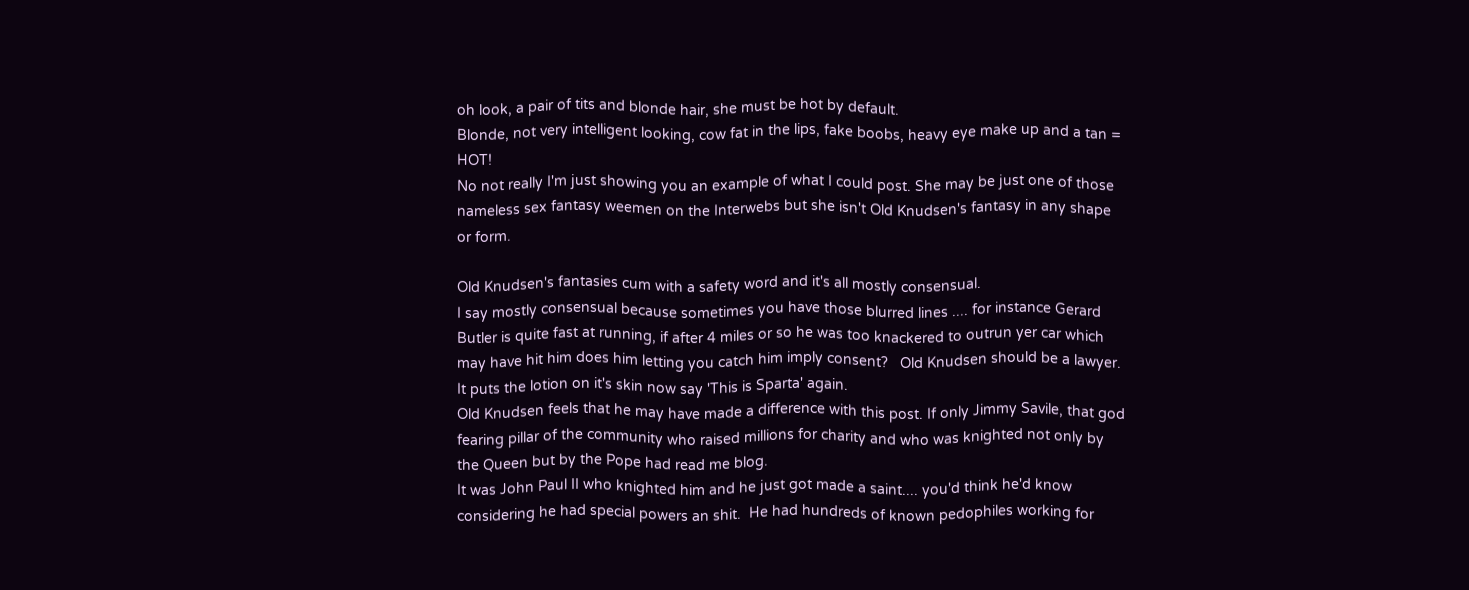oh look, a pair of tits and blonde hair, she must be hot by default.
Blonde, not very intelligent looking, cow fat in the lips, fake boobs, heavy eye make up and a tan = HOT!
No not really I'm just showing you an example of what I could post. She may be just one of those nameless sex fantasy weemen on the Interwebs but she isn't Old Knudsen's fantasy in any shape or form.

Old Knudsen's fantasies cum with a safety word and it's all mostly consensual.
I say mostly consensual because sometimes you have those blurred lines .... for instance Gerard Butler is quite fast at running, if after 4 miles or so he was too knackered to outrun yer car which may have hit him does him letting you catch him imply consent?   Old Knudsen should be a lawyer. It puts the lotion on it's skin now say 'This is Sparta' again.
Old Knudsen feels that he may have made a difference with this post. If only Jimmy Savile, that god fearing pillar of the community who raised millions for charity and who was knighted not only by the Queen but by the Pope had read me blog.
It was John Paul II who knighted him and he just got made a saint.... you'd think he'd know considering he had special powers an shit.  He had hundreds of known pedophiles working for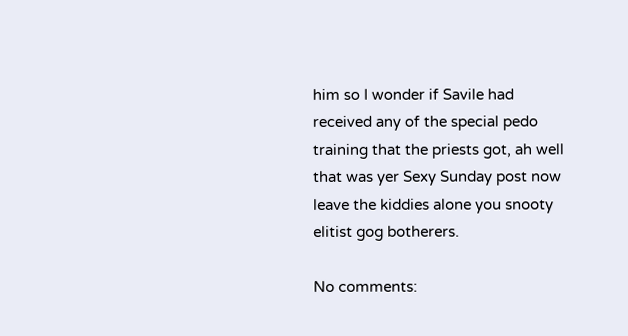him so I wonder if Savile had received any of the special pedo training that the priests got, ah well that was yer Sexy Sunday post now leave the kiddies alone you snooty elitist gog botherers.

No comments: